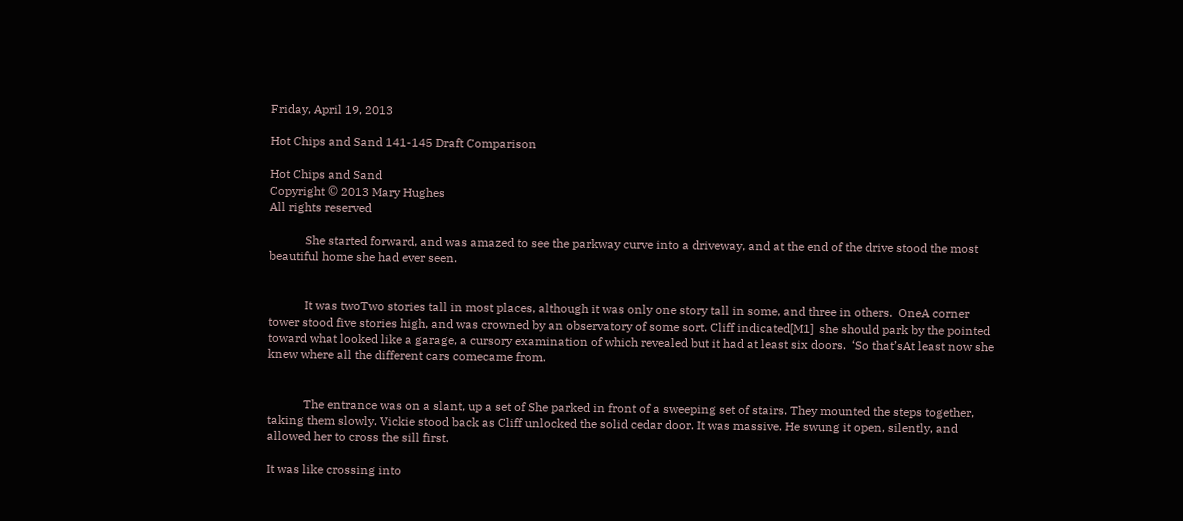Friday, April 19, 2013

Hot Chips and Sand 141-145 Draft Comparison

Hot Chips and Sand
Copyright © 2013 Mary Hughes
All rights reserved

            She started forward, and was amazed to see the parkway curve into a driveway, and at the end of the drive stood the most beautiful home she had ever seen.


            It was twoTwo stories tall in most places, although it was only one story tall in some, and three in others.  OneA corner tower stood five stories high, and was crowned by an observatory of some sort. Cliff indicated[M1]  she should park by the pointed toward what looked like a garage, a cursory examination of which revealed but it had at least six doors.  ‘So that’sAt least now she knew where all the different cars comecame from.


            The entrance was on a slant, up a set of She parked in front of a sweeping set of stairs. They mounted the steps together, taking them slowly. Vickie stood back as Cliff unlocked the solid cedar door. It was massive. He swung it open, silently, and allowed her to cross the sill first.

It was like crossing into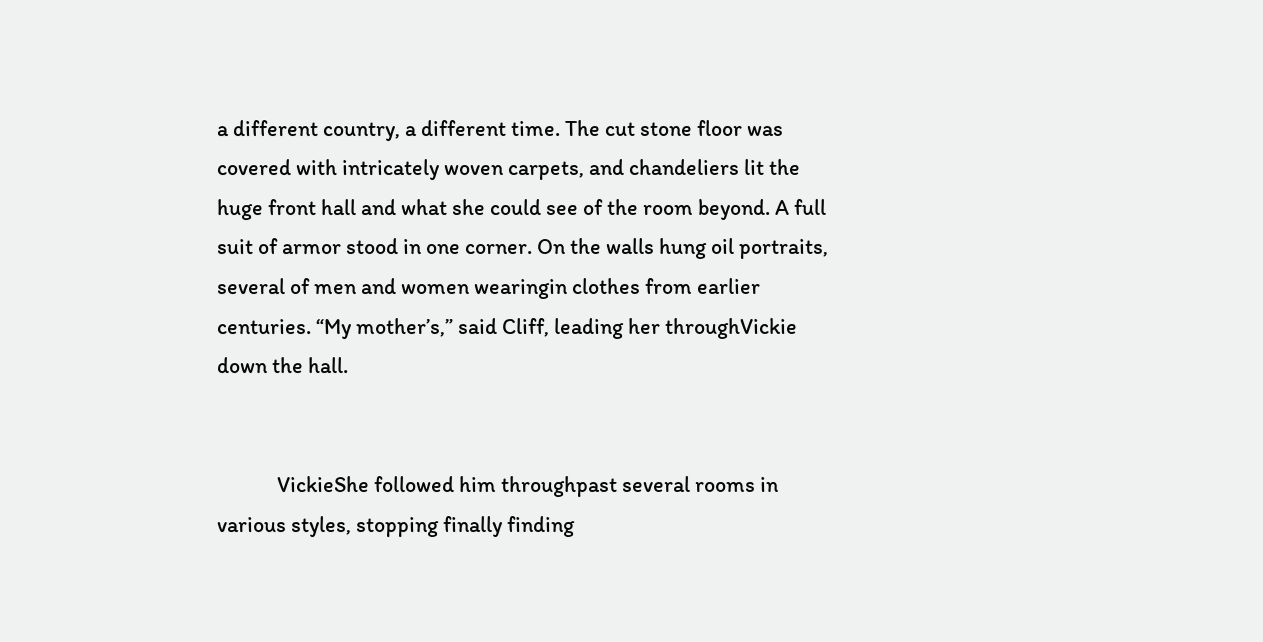a different country, a different time. The cut stone floor was covered with intricately woven carpets, and chandeliers lit the huge front hall and what she could see of the room beyond. A full suit of armor stood in one corner. On the walls hung oil portraits, several of men and women wearingin clothes from earlier centuries. “My mother’s,” said Cliff, leading her throughVickie down the hall.


            VickieShe followed him throughpast several rooms in various styles, stopping finally finding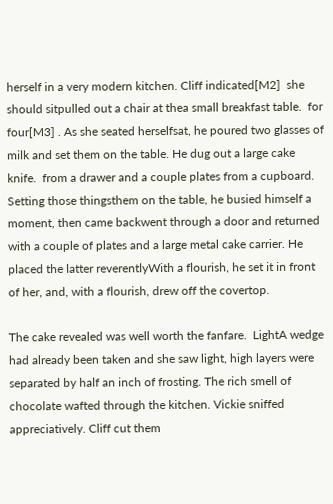herself in a very modern kitchen. Cliff indicated[M2]  she should sitpulled out a chair at thea small breakfast table.  for four[M3] . As she seated herselfsat, he poured two glasses of milk and set them on the table. He dug out a large cake knife.  from a drawer and a couple plates from a cupboard. Setting those thingsthem on the table, he busied himself a moment, then came backwent through a door and returned with a couple of plates and a large metal cake carrier. He placed the latter reverentlyWith a flourish, he set it in front of her, and, with a flourish, drew off the covertop.

The cake revealed was well worth the fanfare.  LightA wedge had already been taken and she saw light, high layers were separated by half an inch of frosting. The rich smell of chocolate wafted through the kitchen. Vickie sniffed appreciatively. Cliff cut them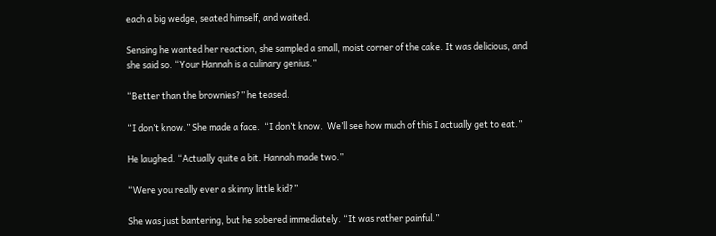each a big wedge, seated himself, and waited.

Sensing he wanted her reaction, she sampled a small, moist corner of the cake. It was delicious, and she said so. “Your Hannah is a culinary genius.”

“Better than the brownies?” he teased.

“I don’t know.” She made a face.  “I don’t know.  We’ll see how much of this I actually get to eat.”

He laughed. “Actually quite a bit. Hannah made two.”

“Were you really ever a skinny little kid?”

She was just bantering, but he sobered immediately. “It was rather painful.”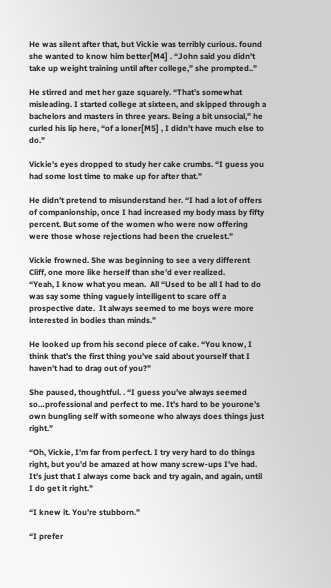He was silent after that, but Vickie was terribly curious. found she wanted to know him better[M4] . “John said you didn’t take up weight training until after college,” she prompted..”

He stirred and met her gaze squarely. “That’s somewhat misleading. I started college at sixteen, and skipped through a bachelors and masters in three years. Being a bit unsocial,” he curled his lip here, “of a loner[M5] , I didn’t have much else to do.”

Vickie’s eyes dropped to study her cake crumbs. “I guess you had some lost time to make up for after that.”

He didn’t pretend to misunderstand her. “I had a lot of offers of companionship, once I had increased my body mass by fifty percent. But some of the women who were now offering were those whose rejections had been the cruelest.”

Vickie frowned. She was beginning to see a very different Cliff, one more like herself than she’d ever realized.             “Yeah, I know what you mean.  All “Used to be all I had to do was say some thing vaguely intelligent to scare off a prospective date.  It always seemed to me boys were more interested in bodies than minds.”

He looked up from his second piece of cake. “You know, I think that’s the first thing you’ve said about yourself that I haven’t had to drag out of you?”

She paused, thoughtful. . “I guess you’ve always seemed so…professional and perfect to me. It’s hard to be yourone’s own bungling self with someone who always does things just right.”

“Oh, Vickie, I’m far from perfect. I try very hard to do things right, but you’d be amazed at how many screw‑ups I’ve had. It’s just that I always come back and try again, and again, until I do get it right.”

“I knew it. You’re stubborn.”

“I prefer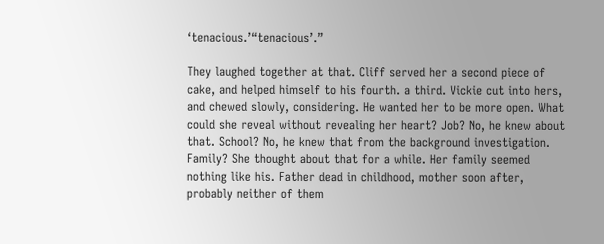‘tenacious.’“tenacious’.”

They laughed together at that. Cliff served her a second piece of cake, and helped himself to his fourth. a third. Vickie cut into hers, and chewed slowly, considering. He wanted her to be more open. What could she reveal without revealing her heart? Job? No, he knew about that. School? No, he knew that from the background investigation. Family? She thought about that for a while. Her family seemed nothing like his. Father dead in childhood, mother soon after, probably neither of them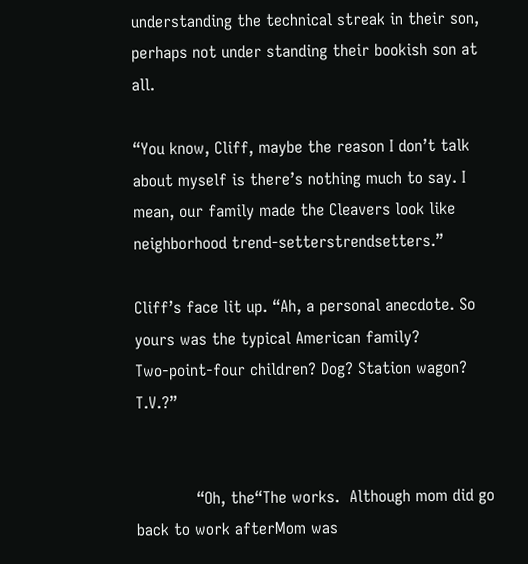understanding the technical streak in their son, perhaps not under standing their bookish son at all.

“You know, Cliff, maybe the reason I don’t talk about myself is there’s nothing much to say. I mean, our family made the Cleavers look like neighborhood trend‑setterstrendsetters.”

Cliff’s face lit up. “Ah, a personal anecdote. So yours was the typical American family? Two‑point‑four children? Dog? Station wagon? T.V.?”


            “Oh, the“The works.  Although mom did go back to work afterMom was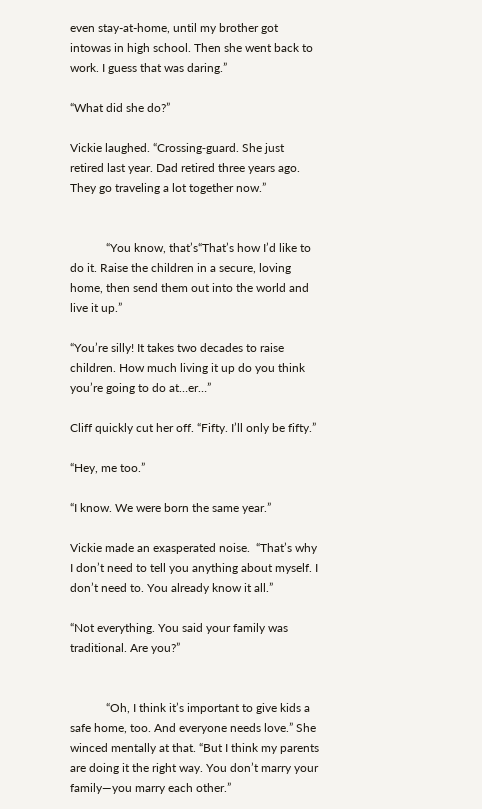even stay-at-home, until my brother got intowas in high school. Then she went back to work. I guess that was daring.”

“What did she do?”

Vickie laughed. “Crossing‑guard. She just retired last year. Dad retired three years ago. They go traveling a lot together now.”


            “You know, that’s“That’s how I’d like to do it. Raise the children in a secure, loving home, then send them out into the world and live it up.”

“You’re silly! It takes two decades to raise children. How much living it up do you think you’re going to do at…er…”

Cliff quickly cut her off. “Fifty. I’ll only be fifty.”

“Hey, me too.”

“I know. We were born the same year.”

Vickie made an exasperated noise.  “That’s why I don’t need to tell you anything about myself. I don’t need to. You already know it all.”

“Not everything. You said your family was traditional. Are you?”


            “Oh, I think it’s important to give kids a safe home, too. And everyone needs love.” She winced mentally at that. “But I think my parents are doing it the right way. You don’t marry your family—you marry each other.”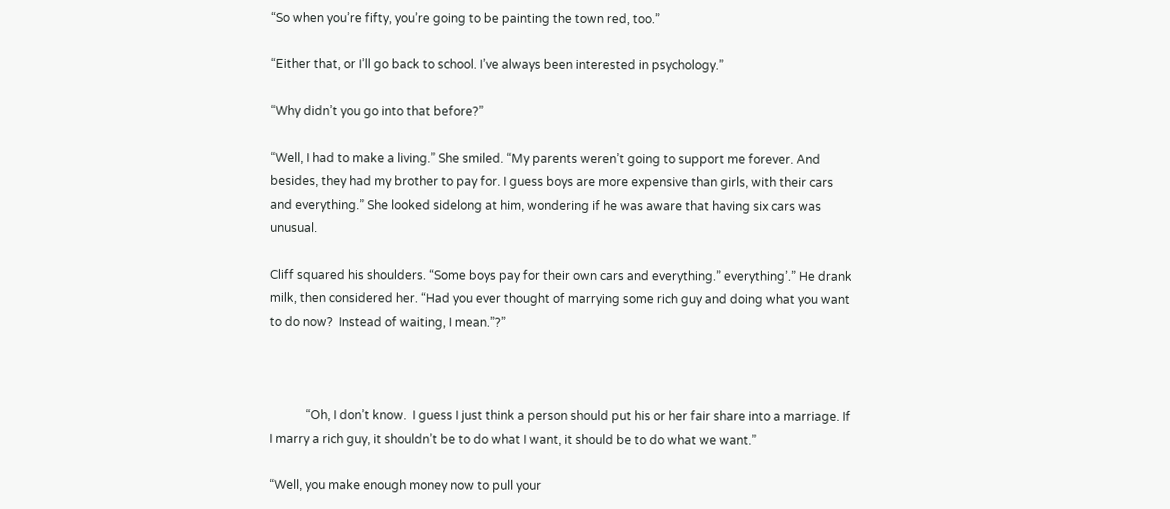“So when you’re fifty, you’re going to be painting the town red, too.”

“Either that, or I’ll go back to school. I’ve always been interested in psychology.”

“Why didn’t you go into that before?”

“Well, I had to make a living.” She smiled. “My parents weren’t going to support me forever. And besides, they had my brother to pay for. I guess boys are more expensive than girls, with their cars and everything.” She looked sidelong at him, wondering if he was aware that having six cars was unusual.

Cliff squared his shoulders. “Some boys pay for their own cars and everything.” everything’.” He drank milk, then considered her. “Had you ever thought of marrying some rich guy and doing what you want to do now?  Instead of waiting, I mean.”?”



            “Oh, I don’t know.  I guess I just think a person should put his or her fair share into a marriage. If I marry a rich guy, it shouldn’t be to do what I want, it should be to do what we want.”

“Well, you make enough money now to pull your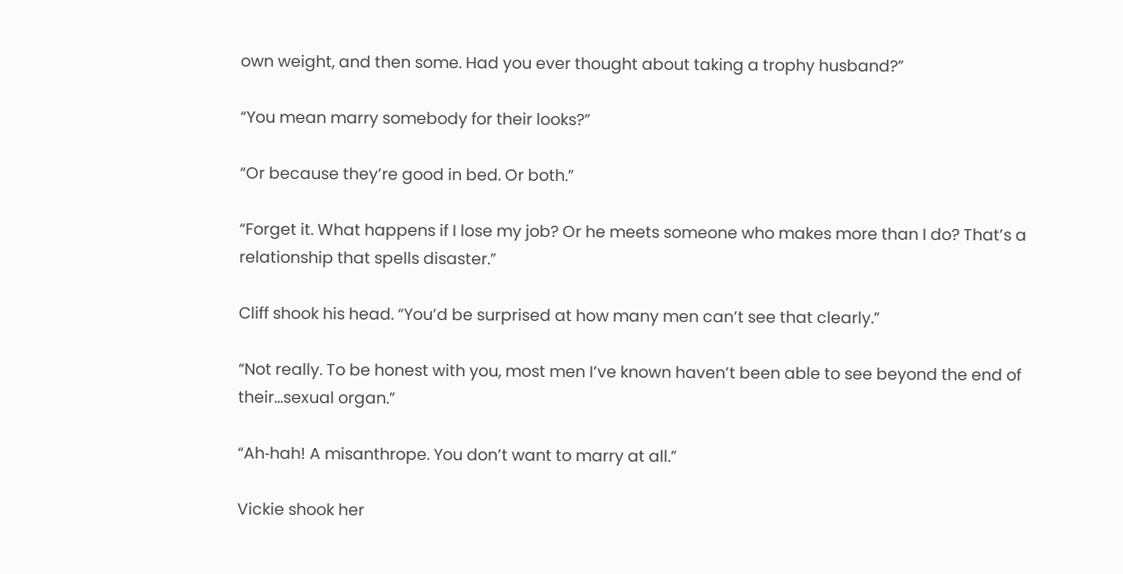own weight, and then some. Had you ever thought about taking a trophy husband?”

“You mean marry somebody for their looks?”

“Or because they’re good in bed. Or both.”

“Forget it. What happens if I lose my job? Or he meets someone who makes more than I do? That’s a relationship that spells disaster.”

Cliff shook his head. “You’d be surprised at how many men can’t see that clearly.”

“Not really. To be honest with you, most men I’ve known haven’t been able to see beyond the end of their…sexual organ.”

“Ah‑hah! A misanthrope. You don’t want to marry at all.”

Vickie shook her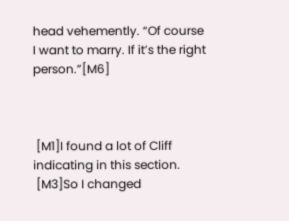head vehemently. “Of course I want to marry. If it’s the right person.”[M6]



 [M1]I found a lot of Cliff indicating in this section.
 [M3]So I changed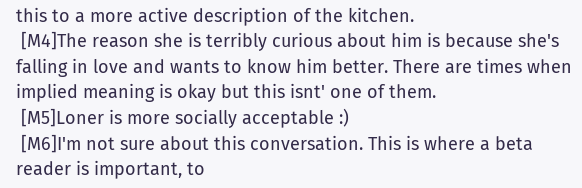this to a more active description of the kitchen.
 [M4]The reason she is terribly curious about him is because she's falling in love and wants to know him better. There are times when implied meaning is okay but this isnt' one of them.
 [M5]Loner is more socially acceptable :)
 [M6]I'm not sure about this conversation. This is where a beta reader is important, to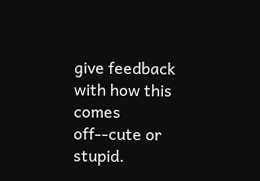give feedback with how this comes off--cute or stupid.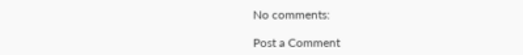No comments:

Post a Comment